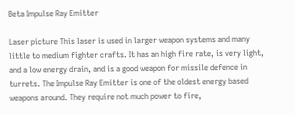Beta Impulse Ray Emitter

Laser picture This laser is used in larger weapon systems and many little to medium fighter crafts. It has an high fire rate, is very light, and a low energy drain, and is a good weapon for missile defence in turrets. The Impulse Ray Emitter is one of the oldest energy based weapons around. They require not much power to fire,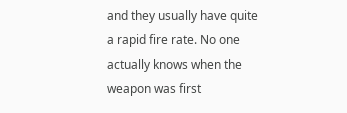and they usually have quite a rapid fire rate. No one actually knows when the weapon was first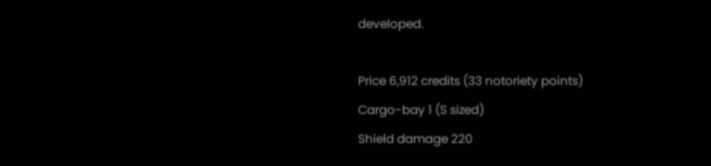developed.

Price 6,912 credits (33 notoriety points)
Cargo-bay 1 (S sized)
Shield damage 220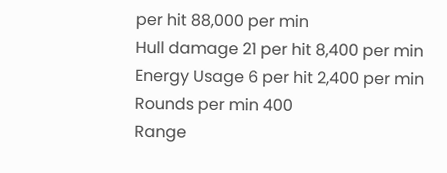per hit 88,000 per min
Hull damage 21 per hit 8,400 per min
Energy Usage 6 per hit 2,400 per min
Rounds per min 400
Range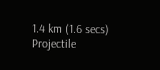1.4 km (1.6 secs)
Projectile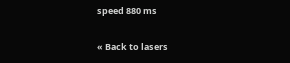speed 880 ms

« Back to lasers